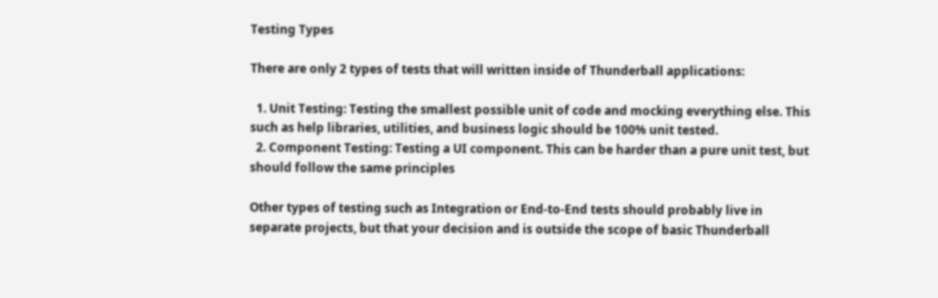Testing Types

There are only 2 types of tests that will written inside of Thunderball applications:

  1. Unit Testing: Testing the smallest possible unit of code and mocking everything else. This such as help libraries, utilities, and business logic should be 100% unit tested.
  2. Component Testing: Testing a UI component. This can be harder than a pure unit test, but should follow the same principles

Other types of testing such as Integration or End-to-End tests should probably live in separate projects, but that your decision and is outside the scope of basic Thunderball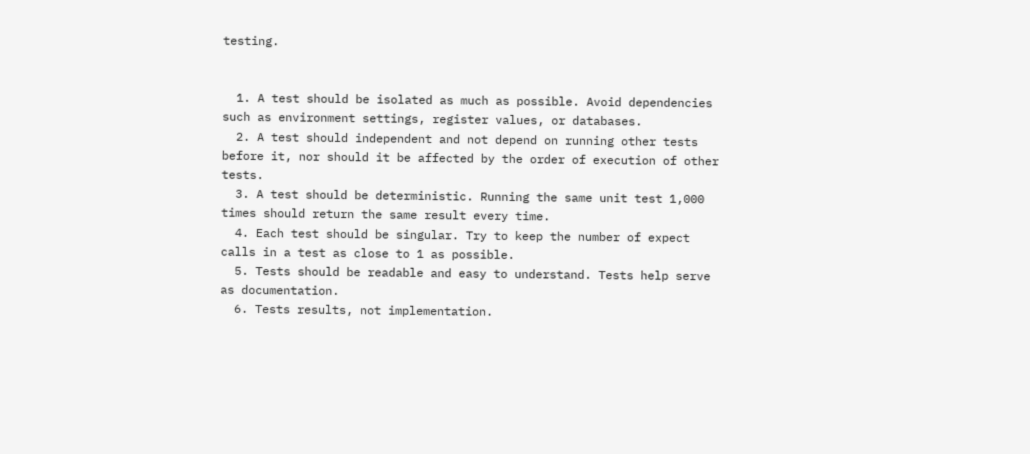testing.


  1. A test should be isolated as much as possible. Avoid dependencies such as environment settings, register values, or databases.
  2. A test should independent and not depend on running other tests before it, nor should it be affected by the order of execution of other tests.
  3. A test should be deterministic. Running the same unit test 1,000 times should return the same result every time.
  4. Each test should be singular. Try to keep the number of expect calls in a test as close to 1 as possible.
  5. Tests should be readable and easy to understand. Tests help serve as documentation.
  6. Tests results, not implementation.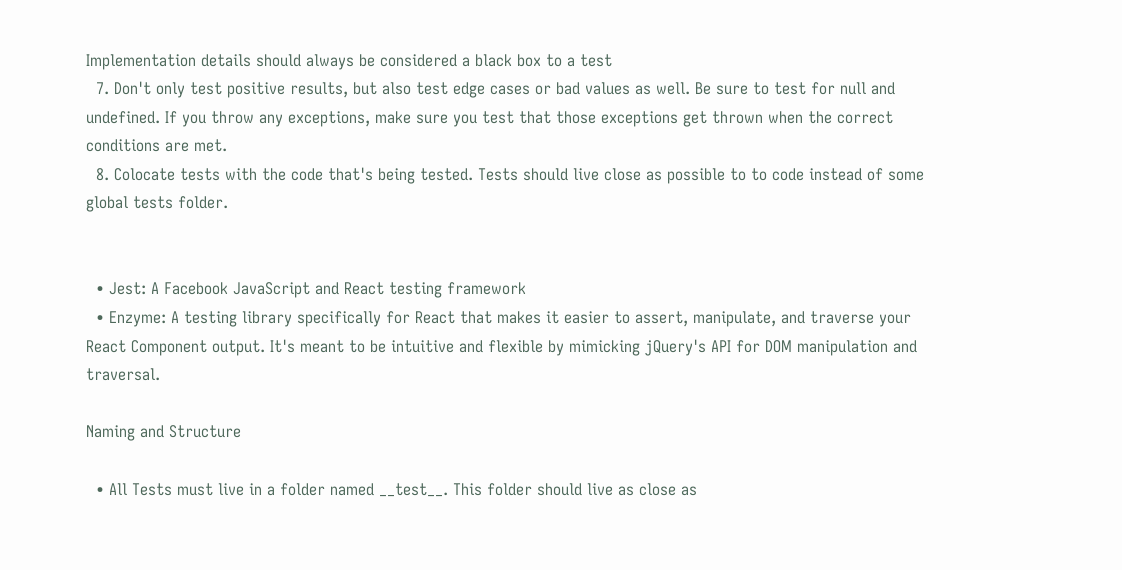Implementation details should always be considered a black box to a test
  7. Don't only test positive results, but also test edge cases or bad values as well. Be sure to test for null and undefined. If you throw any exceptions, make sure you test that those exceptions get thrown when the correct conditions are met.
  8. Colocate tests with the code that's being tested. Tests should live close as possible to to code instead of some global tests folder.


  • Jest: A Facebook JavaScript and React testing framework
  • Enzyme: A testing library specifically for React that makes it easier to assert, manipulate, and traverse your React Component output. It's meant to be intuitive and flexible by mimicking jQuery's API for DOM manipulation and traversal.

Naming and Structure

  • All Tests must live in a folder named __test__. This folder should live as close as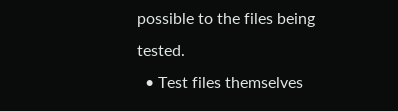possible to the files being tested.
  • Test files themselves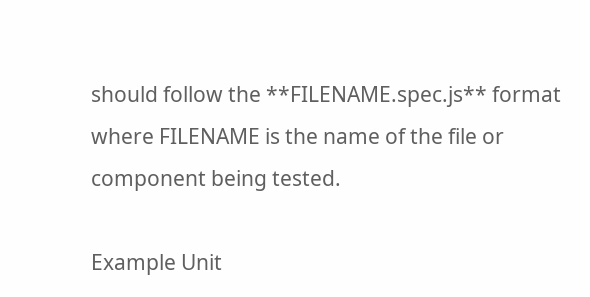should follow the **FILENAME.spec.js** format where FILENAME is the name of the file or component being tested.

Example Unit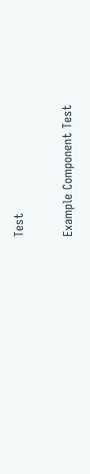Test

Example Component Test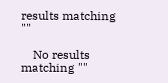results matching ""

    No results matching ""